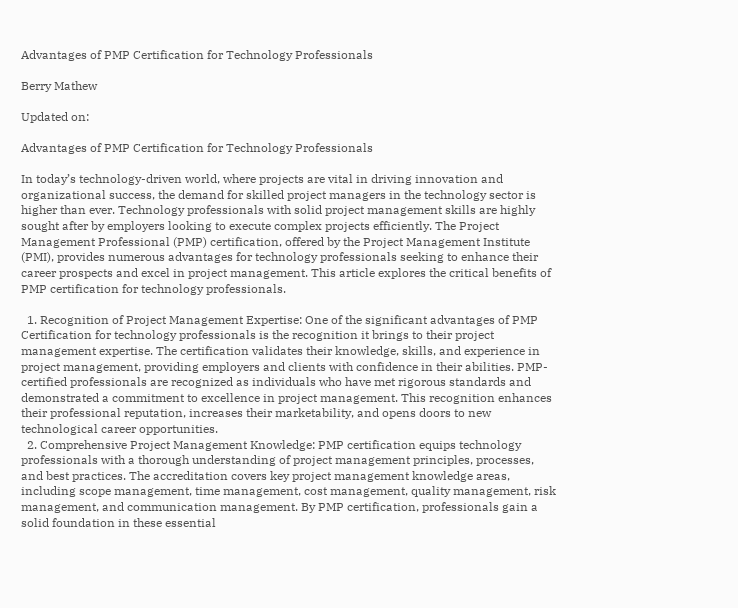Advantages of PMP Certification for Technology Professionals

Berry Mathew

Updated on:

Advantages of PMP Certification for Technology Professionals

In today’s technology-driven world, where projects are vital in driving innovation and organizational success, the demand for skilled project managers in the technology sector is higher than ever. Technology professionals with solid project management skills are highly sought after by employers looking to execute complex projects efficiently. The Project Management Professional (PMP) certification, offered by the Project Management Institute (PMI), provides numerous advantages for technology professionals seeking to enhance their career prospects and excel in project management. This article explores the critical benefits of PMP certification for technology professionals.

  1. Recognition of Project Management Expertise: One of the significant advantages of PMP Certification for technology professionals is the recognition it brings to their project management expertise. The certification validates their knowledge, skills, and experience in project management, providing employers and clients with confidence in their abilities. PMP-certified professionals are recognized as individuals who have met rigorous standards and demonstrated a commitment to excellence in project management. This recognition enhances their professional reputation, increases their marketability, and opens doors to new technological career opportunities.
  2. Comprehensive Project Management Knowledge: PMP certification equips technology professionals with a thorough understanding of project management principles, processes, and best practices. The accreditation covers key project management knowledge areas, including scope management, time management, cost management, quality management, risk management, and communication management. By PMP certification, professionals gain a solid foundation in these essential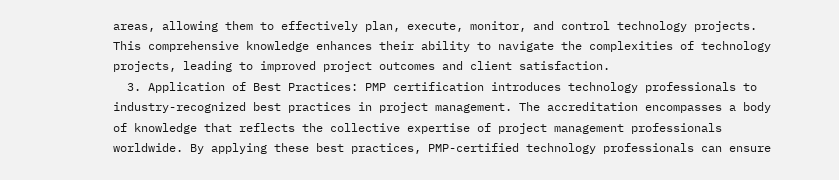areas, allowing them to effectively plan, execute, monitor, and control technology projects. This comprehensive knowledge enhances their ability to navigate the complexities of technology projects, leading to improved project outcomes and client satisfaction.
  3. Application of Best Practices: PMP certification introduces technology professionals to industry-recognized best practices in project management. The accreditation encompasses a body of knowledge that reflects the collective expertise of project management professionals worldwide. By applying these best practices, PMP-certified technology professionals can ensure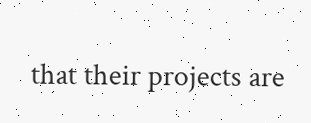that their projects are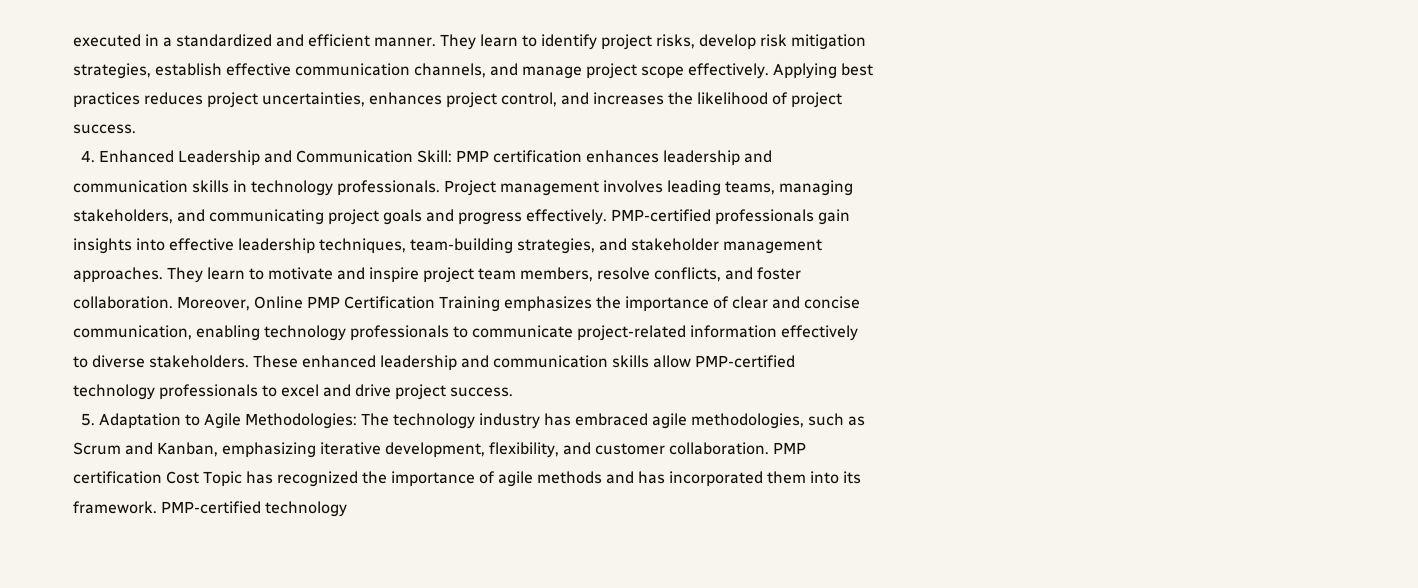executed in a standardized and efficient manner. They learn to identify project risks, develop risk mitigation strategies, establish effective communication channels, and manage project scope effectively. Applying best practices reduces project uncertainties, enhances project control, and increases the likelihood of project success.
  4. Enhanced Leadership and Communication Skill: PMP certification enhances leadership and communication skills in technology professionals. Project management involves leading teams, managing stakeholders, and communicating project goals and progress effectively. PMP-certified professionals gain insights into effective leadership techniques, team-building strategies, and stakeholder management approaches. They learn to motivate and inspire project team members, resolve conflicts, and foster collaboration. Moreover, Online PMP Certification Training emphasizes the importance of clear and concise communication, enabling technology professionals to communicate project-related information effectively to diverse stakeholders. These enhanced leadership and communication skills allow PMP-certified technology professionals to excel and drive project success.
  5. Adaptation to Agile Methodologies: The technology industry has embraced agile methodologies, such as Scrum and Kanban, emphasizing iterative development, flexibility, and customer collaboration. PMP certification Cost Topic has recognized the importance of agile methods and has incorporated them into its framework. PMP-certified technology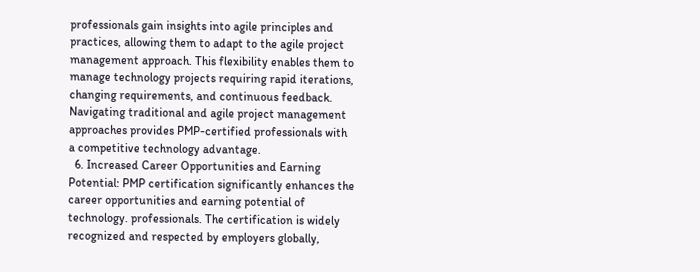professionals gain insights into agile principles and practices, allowing them to adapt to the agile project management approach. This flexibility enables them to manage technology projects requiring rapid iterations, changing requirements, and continuous feedback. Navigating traditional and agile project management approaches provides PMP-certified professionals with a competitive technology advantage.
  6. Increased Career Opportunities and Earning Potential: PMP certification significantly enhances the career opportunities and earning potential of technology. professionals. The certification is widely recognized and respected by employers globally,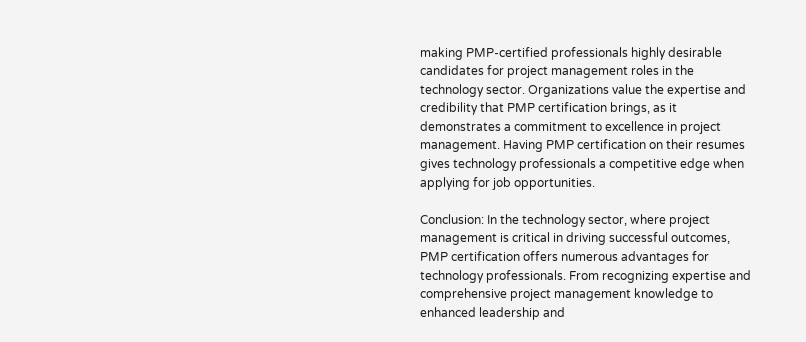making PMP-certified professionals highly desirable candidates for project management roles in the technology sector. Organizations value the expertise and credibility that PMP certification brings, as it demonstrates a commitment to excellence in project management. Having PMP certification on their resumes gives technology professionals a competitive edge when applying for job opportunities.

Conclusion: In the technology sector, where project management is critical in driving successful outcomes, PMP certification offers numerous advantages for technology professionals. From recognizing expertise and comprehensive project management knowledge to enhanced leadership and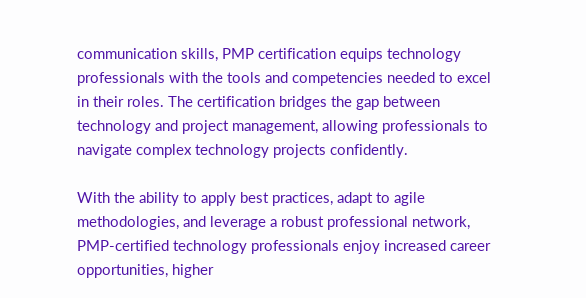communication skills, PMP certification equips technology professionals with the tools and competencies needed to excel in their roles. The certification bridges the gap between technology and project management, allowing professionals to navigate complex technology projects confidently.

With the ability to apply best practices, adapt to agile methodologies, and leverage a robust professional network, PMP-certified technology professionals enjoy increased career opportunities, higher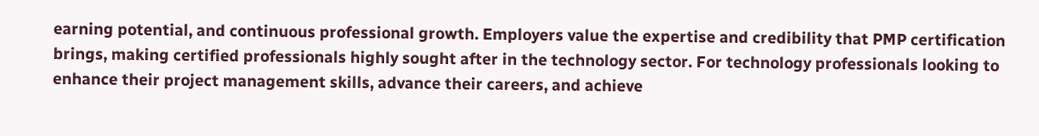earning potential, and continuous professional growth. Employers value the expertise and credibility that PMP certification brings, making certified professionals highly sought after in the technology sector. For technology professionals looking to enhance their project management skills, advance their careers, and achieve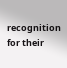recognition for their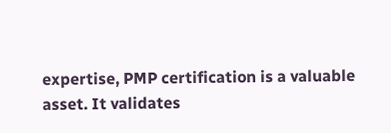expertise, PMP certification is a valuable asset. It validates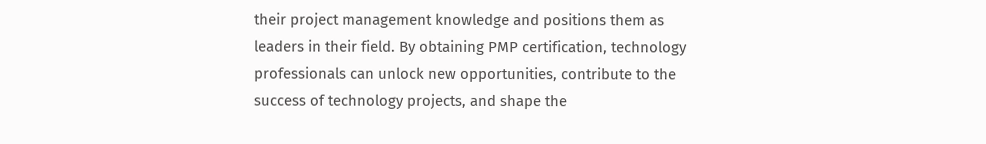their project management knowledge and positions them as leaders in their field. By obtaining PMP certification, technology professionals can unlock new opportunities, contribute to the success of technology projects, and shape the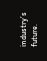industry’s future.